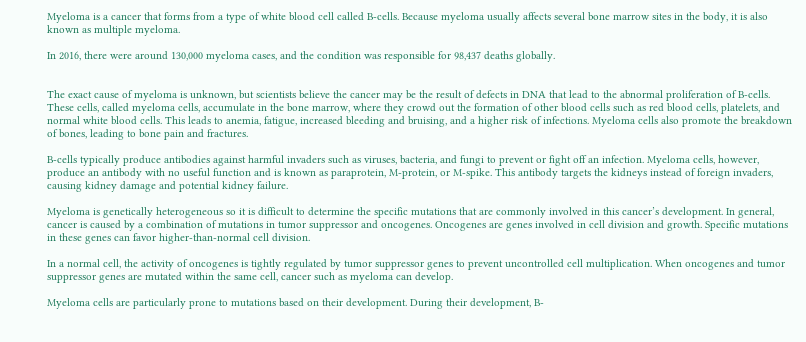Myeloma is a cancer that forms from a type of white blood cell called B-cells. Because myeloma usually affects several bone marrow sites in the body, it is also known as multiple myeloma.

In 2016, there were around 130,000 myeloma cases, and the condition was responsible for 98,437 deaths globally.


The exact cause of myeloma is unknown, but scientists believe the cancer may be the result of defects in DNA that lead to the abnormal proliferation of B-cells. These cells, called myeloma cells, accumulate in the bone marrow, where they crowd out the formation of other blood cells such as red blood cells, platelets, and normal white blood cells. This leads to anemia, fatigue, increased bleeding and bruising, and a higher risk of infections. Myeloma cells also promote the breakdown of bones, leading to bone pain and fractures.

B-cells typically produce antibodies against harmful invaders such as viruses, bacteria, and fungi to prevent or fight off an infection. Myeloma cells, however, produce an antibody with no useful function and is known as paraprotein, M-protein, or M-spike. This antibody targets the kidneys instead of foreign invaders, causing kidney damage and potential kidney failure.

Myeloma is genetically heterogeneous so it is difficult to determine the specific mutations that are commonly involved in this cancer’s development. In general, cancer is caused by a combination of mutations in tumor suppressor and oncogenes. Oncogenes are genes involved in cell division and growth. Specific mutations in these genes can favor higher-than-normal cell division.

In a normal cell, the activity of oncogenes is tightly regulated by tumor suppressor genes to prevent uncontrolled cell multiplication. When oncogenes and tumor suppressor genes are mutated within the same cell, cancer such as myeloma can develop.

Myeloma cells are particularly prone to mutations based on their development. During their development, B-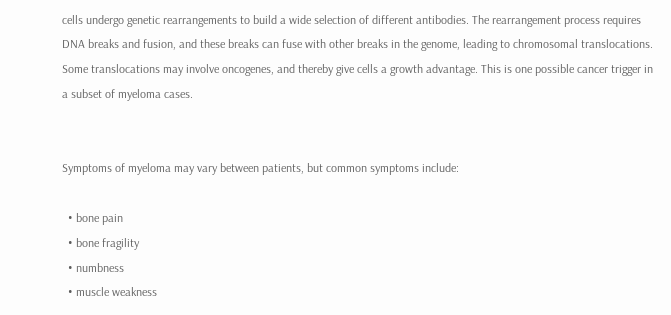cells undergo genetic rearrangements to build a wide selection of different antibodies. The rearrangement process requires DNA breaks and fusion, and these breaks can fuse with other breaks in the genome, leading to chromosomal translocations. Some translocations may involve oncogenes, and thereby give cells a growth advantage. This is one possible cancer trigger in a subset of myeloma cases.


Symptoms of myeloma may vary between patients, but common symptoms include:

  • bone pain
  • bone fragility
  • numbness
  • muscle weakness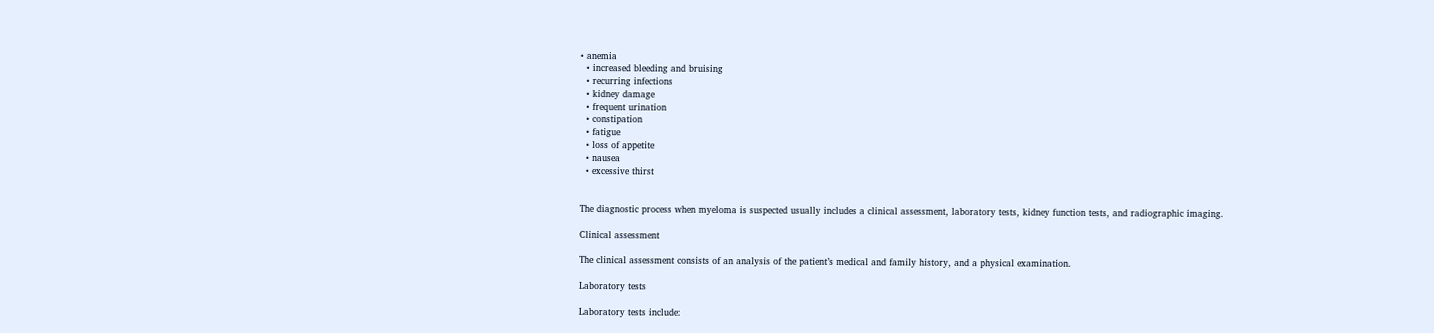• anemia
  • increased bleeding and bruising
  • recurring infections
  • kidney damage
  • frequent urination
  • constipation
  • fatigue
  • loss of appetite
  • nausea
  • excessive thirst


The diagnostic process when myeloma is suspected usually includes a clinical assessment, laboratory tests, kidney function tests, and radiographic imaging.

Clinical assessment

The clinical assessment consists of an analysis of the patient’s medical and family history, and a physical examination.

Laboratory tests

Laboratory tests include: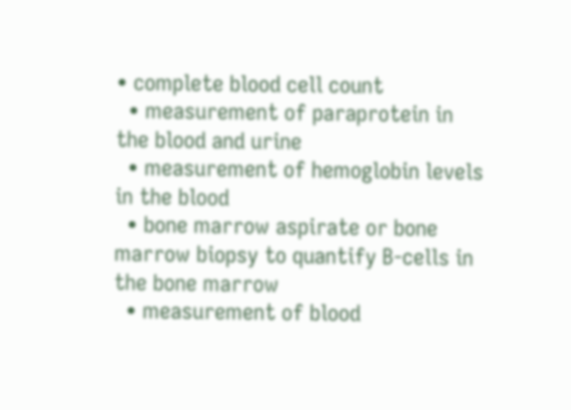• complete blood cell count
  • measurement of paraprotein in the blood and urine
  • measurement of hemoglobin levels in the blood
  • bone marrow aspirate or bone marrow biopsy to quantify B-cells in the bone marrow
  • measurement of blood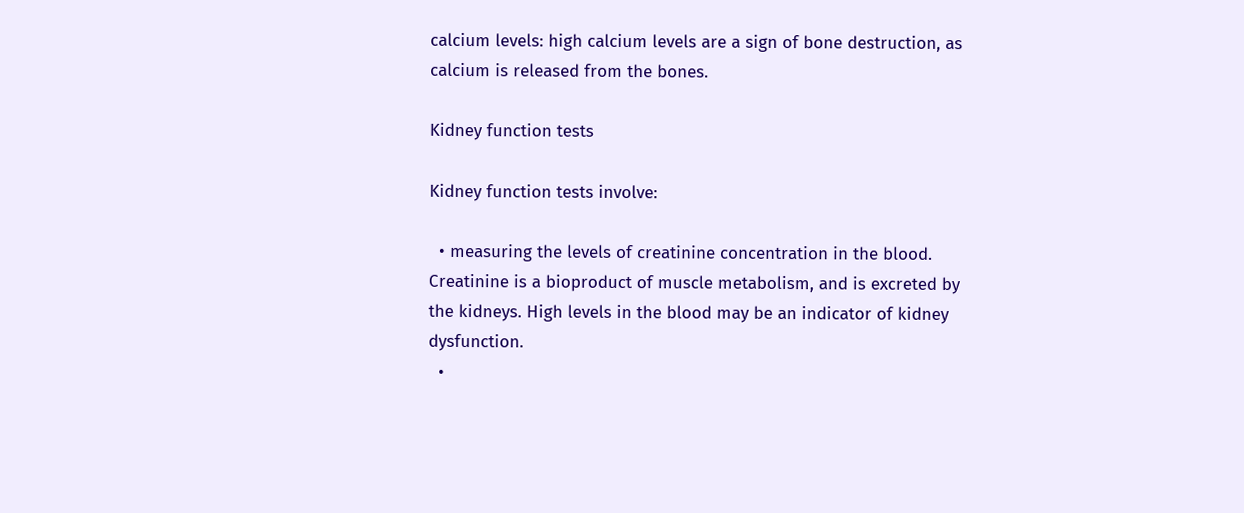calcium levels: high calcium levels are a sign of bone destruction, as calcium is released from the bones.

Kidney function tests

Kidney function tests involve:

  • measuring the levels of creatinine concentration in the blood. Creatinine is a bioproduct of muscle metabolism, and is excreted by the kidneys. High levels in the blood may be an indicator of kidney dysfunction.
  •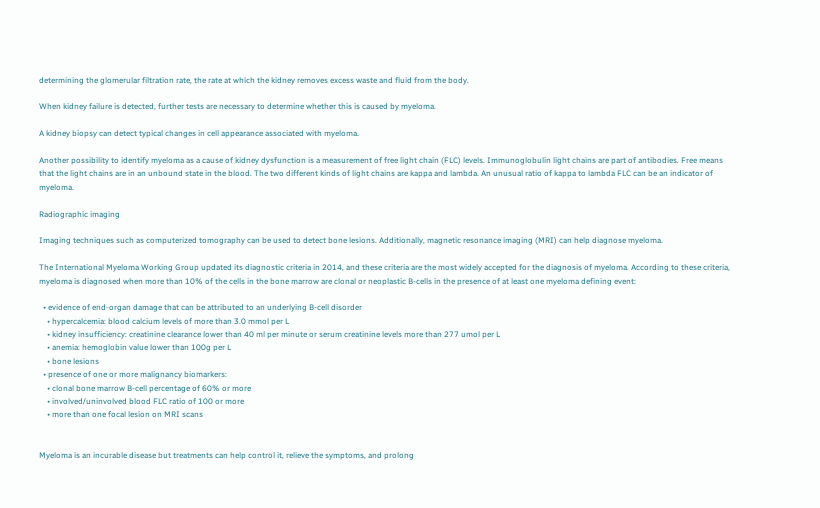determining the glomerular filtration rate, the rate at which the kidney removes excess waste and fluid from the body.

When kidney failure is detected, further tests are necessary to determine whether this is caused by myeloma.

A kidney biopsy can detect typical changes in cell appearance associated with myeloma.

Another possibility to identify myeloma as a cause of kidney dysfunction is a measurement of free light chain (FLC) levels. Immunoglobulin light chains are part of antibodies. Free means that the light chains are in an unbound state in the blood. The two different kinds of light chains are kappa and lambda. An unusual ratio of kappa to lambda FLC can be an indicator of myeloma.

Radiographic imaging

Imaging techniques such as computerized tomography can be used to detect bone lesions. Additionally, magnetic resonance imaging (MRI) can help diagnose myeloma.

The International Myeloma Working Group updated its diagnostic criteria in 2014, and these criteria are the most widely accepted for the diagnosis of myeloma. According to these criteria, myeloma is diagnosed when more than 10% of the cells in the bone marrow are clonal or neoplastic B-cells in the presence of at least one myeloma defining event:

  • evidence of end-organ damage that can be attributed to an underlying B-cell disorder
    • hypercalcemia: blood calcium levels of more than 3.0 mmol per L
    • kidney insufficiency: creatinine clearance lower than 40 ml per minute or serum creatinine levels more than 277 umol per L
    • anemia: hemoglobin value lower than 100g per L
    • bone lesions
  • presence of one or more malignancy biomarkers:
    • clonal bone marrow B-cell percentage of 60% or more
    • involved/uninvolved blood FLC ratio of 100 or more
    • more than one focal lesion on MRI scans


Myeloma is an incurable disease but treatments can help control it, relieve the symptoms, and prolong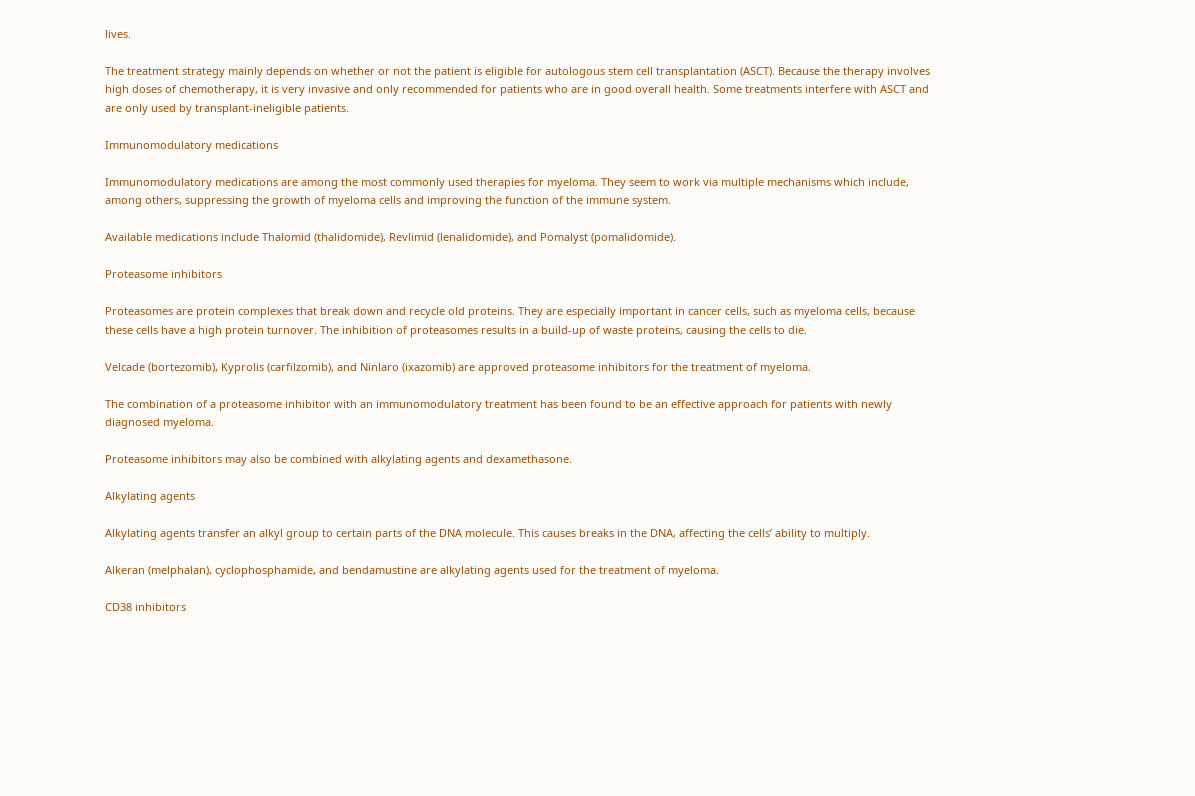lives.

The treatment strategy mainly depends on whether or not the patient is eligible for autologous stem cell transplantation (ASCT). Because the therapy involves high doses of chemotherapy, it is very invasive and only recommended for patients who are in good overall health. Some treatments interfere with ASCT and are only used by transplant-ineligible patients.

Immunomodulatory medications

Immunomodulatory medications are among the most commonly used therapies for myeloma. They seem to work via multiple mechanisms which include, among others, suppressing the growth of myeloma cells and improving the function of the immune system.

Available medications include Thalomid (thalidomide), Revlimid (lenalidomide), and Pomalyst (pomalidomide).

Proteasome inhibitors

Proteasomes are protein complexes that break down and recycle old proteins. They are especially important in cancer cells, such as myeloma cells, because these cells have a high protein turnover. The inhibition of proteasomes results in a build-up of waste proteins, causing the cells to die.

Velcade (bortezomib), Kyprolis (carfilzomib), and Ninlaro (ixazomib) are approved proteasome inhibitors for the treatment of myeloma.

The combination of a proteasome inhibitor with an immunomodulatory treatment has been found to be an effective approach for patients with newly diagnosed myeloma.

Proteasome inhibitors may also be combined with alkylating agents and dexamethasone.

Alkylating agents

Alkylating agents transfer an alkyl group to certain parts of the DNA molecule. This causes breaks in the DNA, affecting the cells’ ability to multiply.

Alkeran (melphalan), cyclophosphamide, and bendamustine are alkylating agents used for the treatment of myeloma.

CD38 inhibitors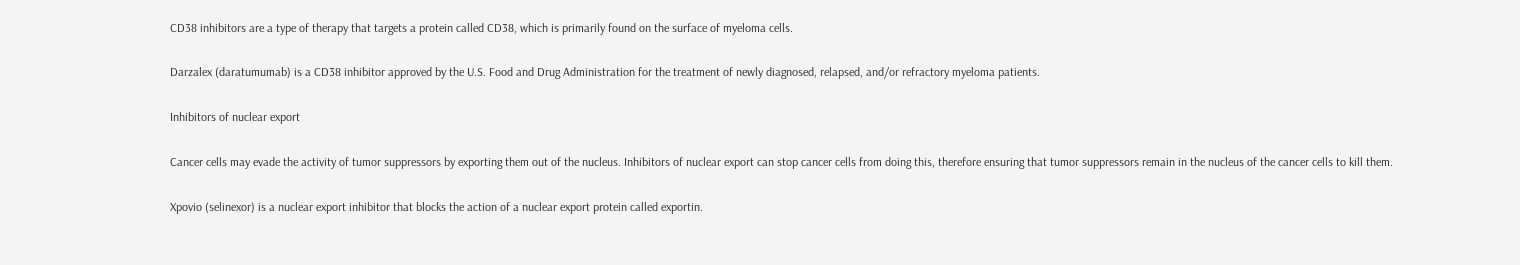CD38 inhibitors are a type of therapy that targets a protein called CD38, which is primarily found on the surface of myeloma cells.

Darzalex (daratumumab) is a CD38 inhibitor approved by the U.S. Food and Drug Administration for the treatment of newly diagnosed, relapsed, and/or refractory myeloma patients.

Inhibitors of nuclear export

Cancer cells may evade the activity of tumor suppressors by exporting them out of the nucleus. Inhibitors of nuclear export can stop cancer cells from doing this, therefore ensuring that tumor suppressors remain in the nucleus of the cancer cells to kill them.

Xpovio (selinexor) is a nuclear export inhibitor that blocks the action of a nuclear export protein called exportin.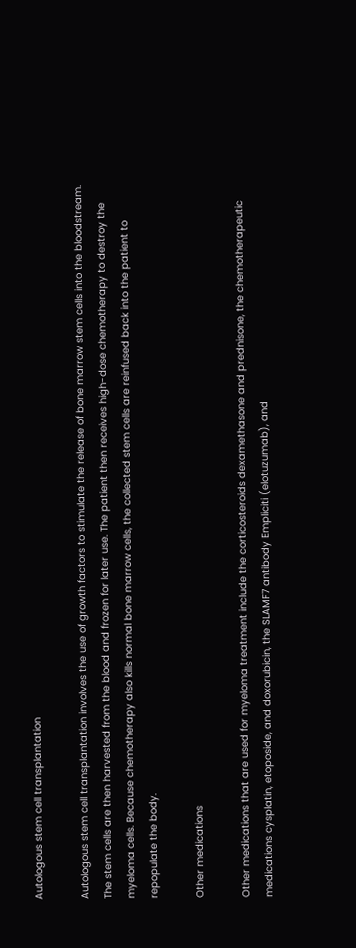Autologous stem cell transplantation

Autologous stem cell transplantation involves the use of growth factors to stimulate the release of bone marrow stem cells into the bloodstream. The stem cells are then harvested from the blood and frozen for later use. The patient then receives high-dose chemotherapy to destroy the myeloma cells. Because chemotherapy also kills normal bone marrow cells, the collected stem cells are reinfused back into the patient to repopulate the body.

Other medications

Other medications that are used for myeloma treatment include the corticosteroids dexamethasone and prednisone, the chemotherapeutic medications cysplatin, etoposide, and doxorubicin, the SLAMF7 antibody Empliciti (elotuzumab), and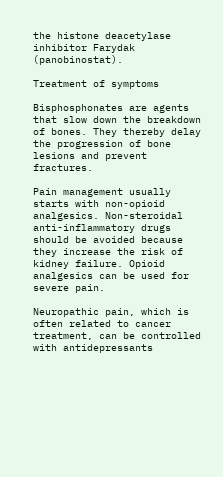the histone deacetylase inhibitor Farydak (panobinostat).

Treatment of symptoms

Bisphosphonates are agents that slow down the breakdown of bones. They thereby delay the progression of bone lesions and prevent fractures.

Pain management usually starts with non-opioid analgesics. Non-steroidal anti-inflammatory drugs should be avoided because they increase the risk of kidney failure. Opioid analgesics can be used for severe pain.

Neuropathic pain, which is often related to cancer treatment, can be controlled with antidepressants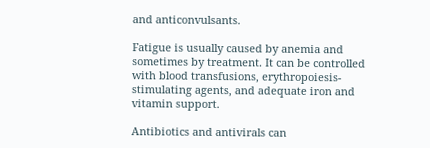and anticonvulsants.

Fatigue is usually caused by anemia and sometimes by treatment. It can be controlled with blood transfusions, erythropoiesis-stimulating agents, and adequate iron and vitamin support.

Antibiotics and antivirals can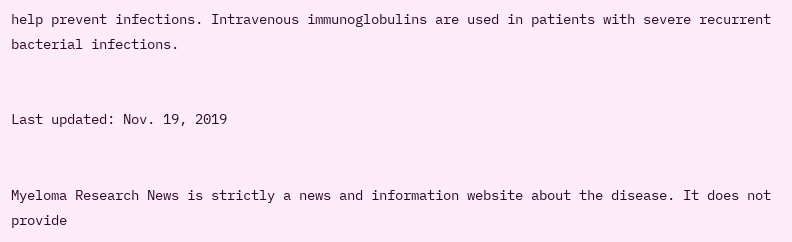help prevent infections. Intravenous immunoglobulins are used in patients with severe recurrent bacterial infections.


Last updated: Nov. 19, 2019


Myeloma Research News is strictly a news and information website about the disease. It does not provide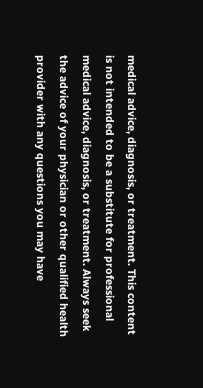medical advice, diagnosis, or treatment. This content is not intended to be a substitute for professional medical advice, diagnosis, or treatment. Always seek the advice of your physician or other qualified health provider with any questions you may have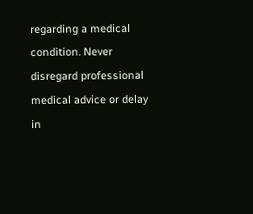regarding a medical condition. Never disregard professional medical advice or delay in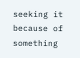seeking it because of something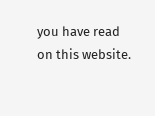you have read on this website.